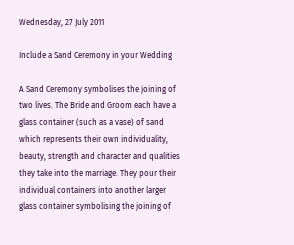Wednesday, 27 July 2011

Include a Sand Ceremony in your Wedding

A Sand Ceremony symbolises the joining of two lives. The Bride and Groom each have a glass container (such as a vase) of sand which represents their own individuality, beauty, strength and character and qualities they take into the marriage. They pour their individual containers into another larger glass container symbolising the joining of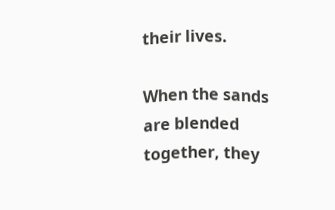their lives.

When the sands are blended together, they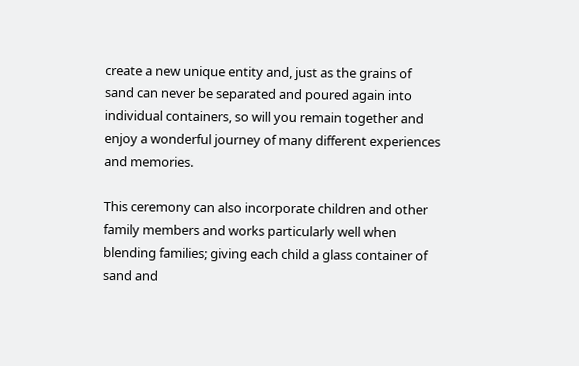create a new unique entity and, just as the grains of sand can never be separated and poured again into individual containers, so will you remain together and enjoy a wonderful journey of many different experiences and memories.

This ceremony can also incorporate children and other family members and works particularly well when blending families; giving each child a glass container of sand and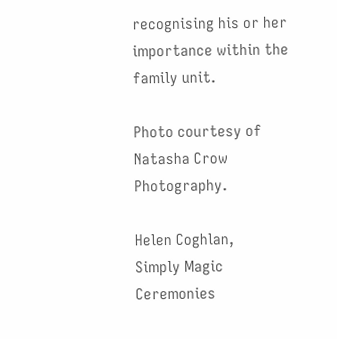recognising his or her importance within the family unit.

Photo courtesy of Natasha Crow Photography.

Helen Coghlan,
Simply Magic Ceremonies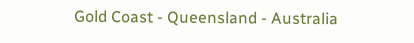Gold Coast - Queensland - Australia